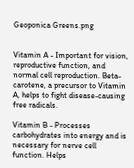Geoponica Greens.png


Vitamin A - Important for vision, reproductive function, and normal cell reproduction. Beta-carotene, a precursor to Vitamin A, helps to fight disease-causing free radicals.

Vitamin B - Processes carbohydrates into energy and is necessary for nerve cell function. Helps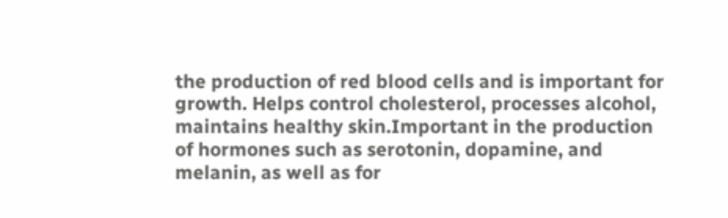the production of red blood cells and is important for growth. Helps control cholesterol, processes alcohol, maintains healthy skin.Important in the production of hormones such as serotonin, dopamine, and melanin, as well as for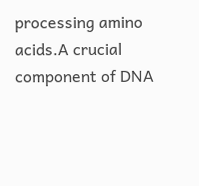processing amino acids.A crucial component of DNA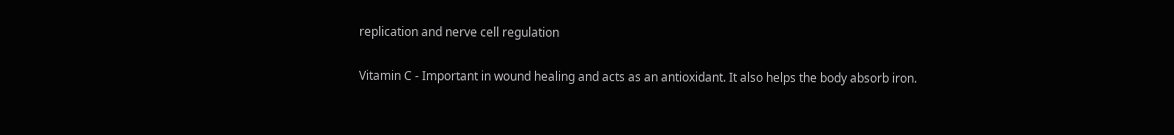replication and nerve cell regulation

Vitamin C - Important in wound healing and acts as an antioxidant. It also helps the body absorb iron.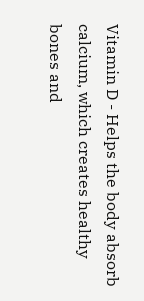Vitamin D - Helps the body absorb calcium, which creates healthy bones and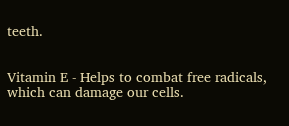teeth.


Vitamin E - Helps to combat free radicals, which can damage our cells.